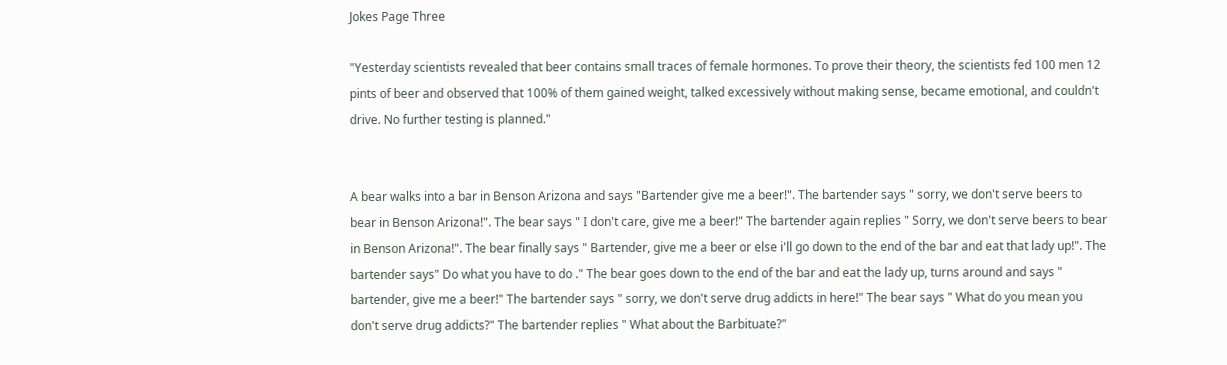Jokes Page Three

"Yesterday scientists revealed that beer contains small traces of female hormones. To prove their theory, the scientists fed 100 men 12 pints of beer and observed that 100% of them gained weight, talked excessively without making sense, became emotional, and couldn't drive. No further testing is planned."


A bear walks into a bar in Benson Arizona and says "Bartender give me a beer!". The bartender says " sorry, we don't serve beers to bear in Benson Arizona!". The bear says " I don't care, give me a beer!" The bartender again replies " Sorry, we don't serve beers to bear in Benson Arizona!". The bear finally says " Bartender, give me a beer or else i'll go down to the end of the bar and eat that lady up!". The bartender says" Do what you have to do ." The bear goes down to the end of the bar and eat the lady up, turns around and says " bartender, give me a beer!" The bartender says " sorry, we don't serve drug addicts in here!" The bear says " What do you mean you don't serve drug addicts?" The bartender replies " What about the Barbituate?"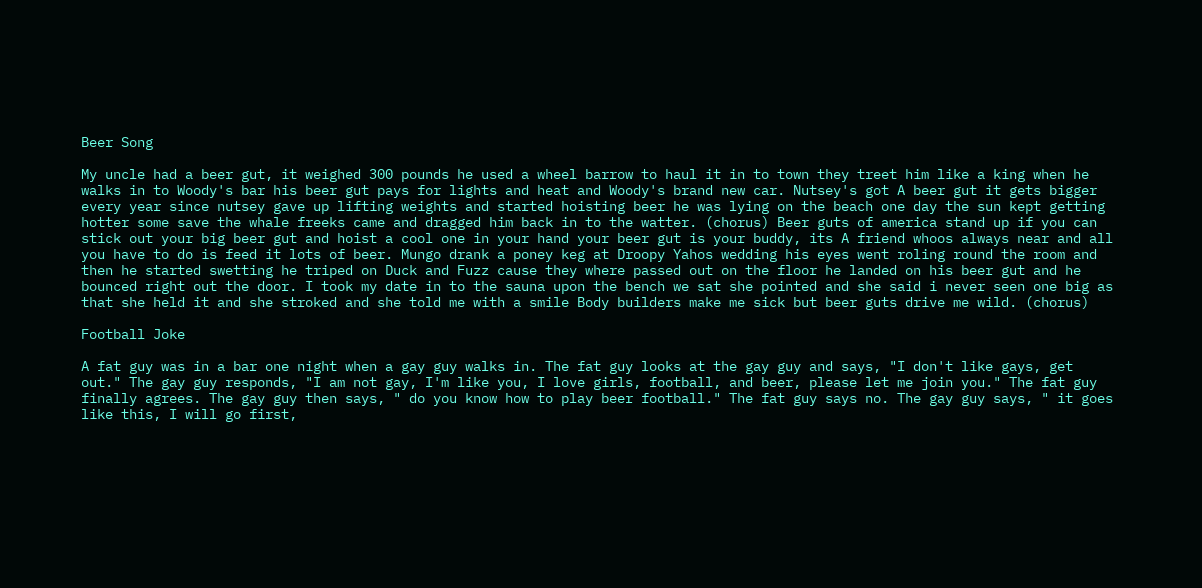Beer Song

My uncle had a beer gut, it weighed 300 pounds he used a wheel barrow to haul it in to town they treet him like a king when he walks in to Woody's bar his beer gut pays for lights and heat and Woody's brand new car. Nutsey's got A beer gut it gets bigger every year since nutsey gave up lifting weights and started hoisting beer he was lying on the beach one day the sun kept getting hotter some save the whale freeks came and dragged him back in to the watter. (chorus) Beer guts of america stand up if you can stick out your big beer gut and hoist a cool one in your hand your beer gut is your buddy, its A friend whoos always near and all you have to do is feed it lots of beer. Mungo drank a poney keg at Droopy Yahos wedding his eyes went roling round the room and then he started swetting he triped on Duck and Fuzz cause they where passed out on the floor he landed on his beer gut and he bounced right out the door. I took my date in to the sauna upon the bench we sat she pointed and she said i never seen one big as that she held it and she stroked and she told me with a smile Body builders make me sick but beer guts drive me wild. (chorus)

Football Joke

A fat guy was in a bar one night when a gay guy walks in. The fat guy looks at the gay guy and says, "I don't like gays, get out." The gay guy responds, "I am not gay, I'm like you, I love girls, football, and beer, please let me join you." The fat guy finally agrees. The gay guy then says, " do you know how to play beer football." The fat guy says no. The gay guy says, " it goes like this, I will go first,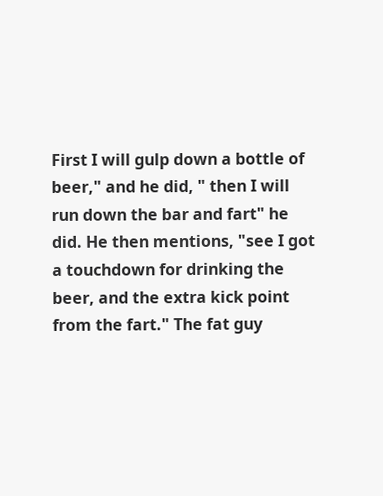First I will gulp down a bottle of beer," and he did, " then I will run down the bar and fart" he did. He then mentions, "see I got a touchdown for drinking the beer, and the extra kick point from the fart." The fat guy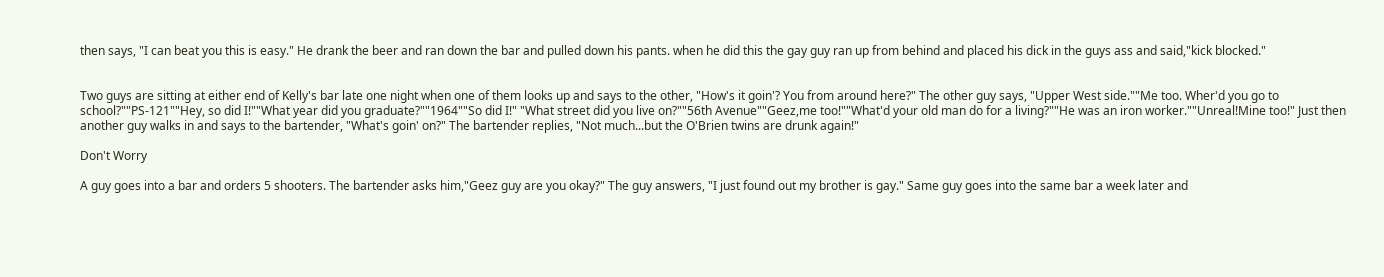then says, "I can beat you this is easy." He drank the beer and ran down the bar and pulled down his pants. when he did this the gay guy ran up from behind and placed his dick in the guys ass and said,"kick blocked."


Two guys are sitting at either end of Kelly's bar late one night when one of them looks up and says to the other, "How's it goin'? You from around here?" The other guy says, "Upper West side.""Me too. Wher'd you go to school?""PS-121""Hey, so did I!""What year did you graduate?""1964""So did I!" "What street did you live on?""56th Avenue""Geez,me too!""What'd your old man do for a living?""He was an iron worker.""Unreal!Mine too!" Just then another guy walks in and says to the bartender, "What's goin' on?" The bartender replies, "Not much...but the O'Brien twins are drunk again!"

Don't Worry

A guy goes into a bar and orders 5 shooters. The bartender asks him,"Geez guy are you okay?" The guy answers, "I just found out my brother is gay." Same guy goes into the same bar a week later and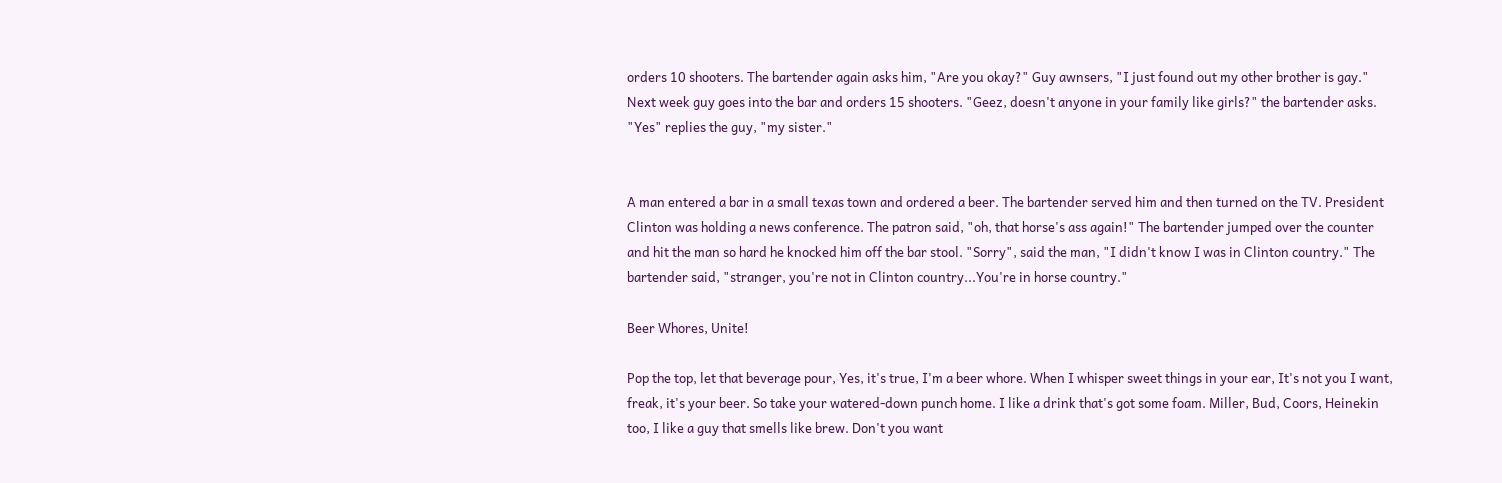orders 10 shooters. The bartender again asks him, "Are you okay?" Guy awnsers, "I just found out my other brother is gay." Next week guy goes into the bar and orders 15 shooters. "Geez, doesn't anyone in your family like girls?" the bartender asks. "Yes" replies the guy, "my sister."


A man entered a bar in a small texas town and ordered a beer. The bartender served him and then turned on the TV. President Clinton was holding a news conference. The patron said, "oh, that horse's ass again!" The bartender jumped over the counter and hit the man so hard he knocked him off the bar stool. "Sorry", said the man, "I didn't know I was in Clinton country." The bartender said, "stranger, you're not in Clinton country...You're in horse country."

Beer Whores, Unite!

Pop the top, let that beverage pour, Yes, it's true, I'm a beer whore. When I whisper sweet things in your ear, It's not you I want, freak, it's your beer. So take your watered-down punch home. I like a drink that's got some foam. Miller, Bud, Coors, Heinekin too, I like a guy that smells like brew. Don't you want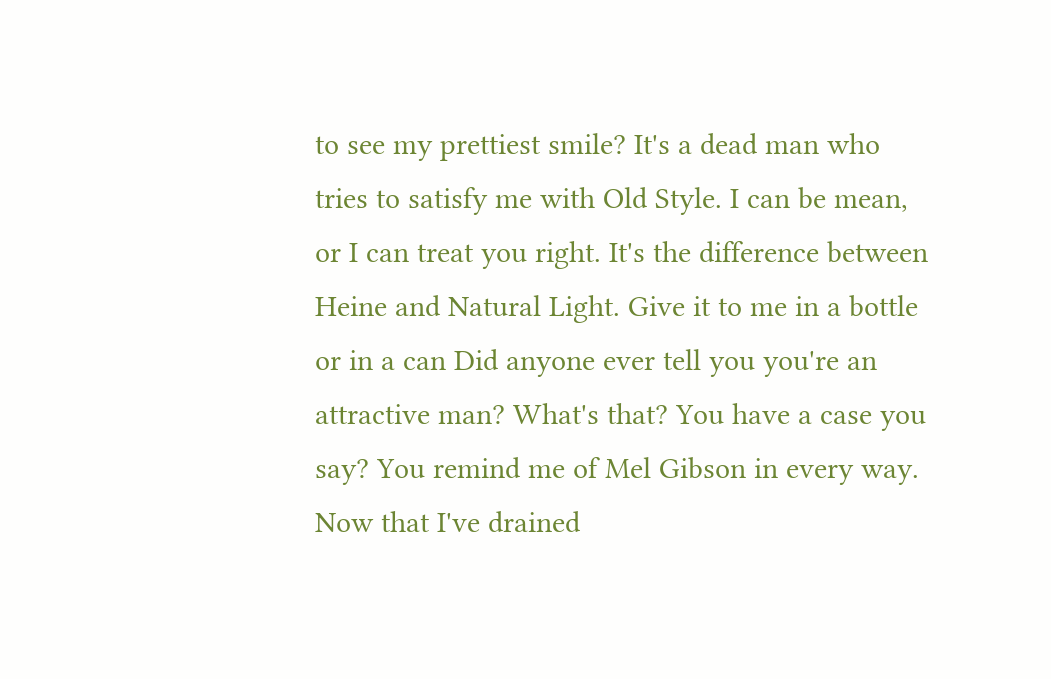to see my prettiest smile? It's a dead man who tries to satisfy me with Old Style. I can be mean, or I can treat you right. It's the difference between Heine and Natural Light. Give it to me in a bottle or in a can Did anyone ever tell you you're an attractive man? What's that? You have a case you say? You remind me of Mel Gibson in every way. Now that I've drained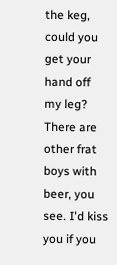the keg, could you get your hand off my leg? There are other frat boys with beer, you see. I'd kiss you if you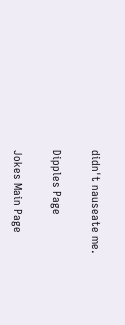didn't nauseate me.

Dipples Page

Jokes Main Page